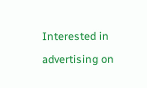Interested in advertising on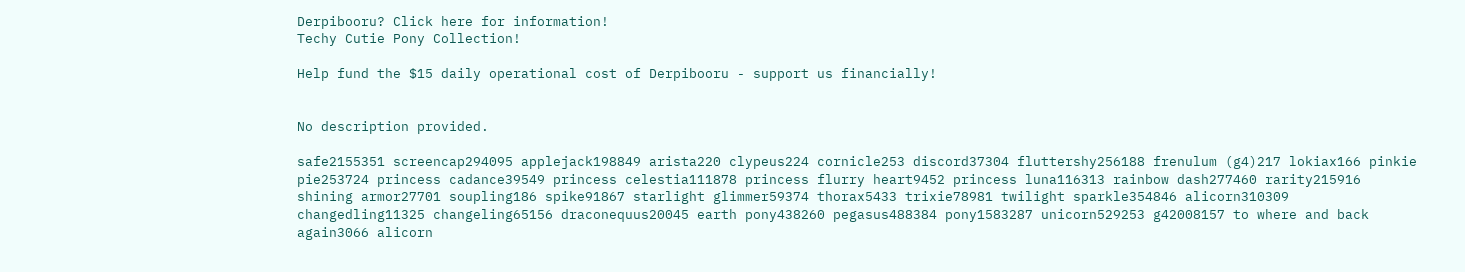Derpibooru? Click here for information!
Techy Cutie Pony Collection!

Help fund the $15 daily operational cost of Derpibooru - support us financially!


No description provided.

safe2155351 screencap294095 applejack198849 arista220 clypeus224 cornicle253 discord37304 fluttershy256188 frenulum (g4)217 lokiax166 pinkie pie253724 princess cadance39549 princess celestia111878 princess flurry heart9452 princess luna116313 rainbow dash277460 rarity215916 shining armor27701 soupling186 spike91867 starlight glimmer59374 thorax5433 trixie78981 twilight sparkle354846 alicorn310309 changedling11325 changeling65156 draconequus20045 earth pony438260 pegasus488384 pony1583287 unicorn529253 g42008157 to where and back again3066 alicorn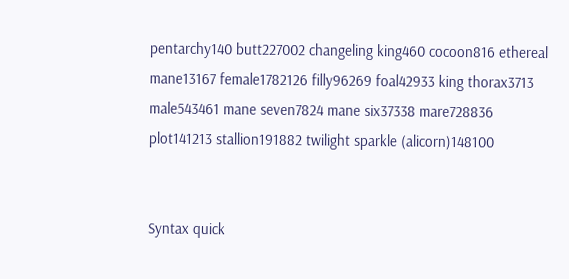pentarchy140 butt227002 changeling king460 cocoon816 ethereal mane13167 female1782126 filly96269 foal42933 king thorax3713 male543461 mane seven7824 mane six37338 mare728836 plot141213 stallion191882 twilight sparkle (alicorn)148100


Syntax quick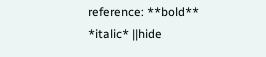reference: **bold** *italic* ||hide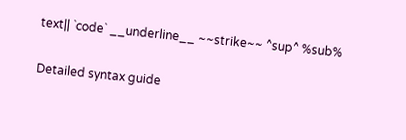text|| `code` __underline__ ~~strike~~ ^sup^ %sub%

Detailed syntax guide